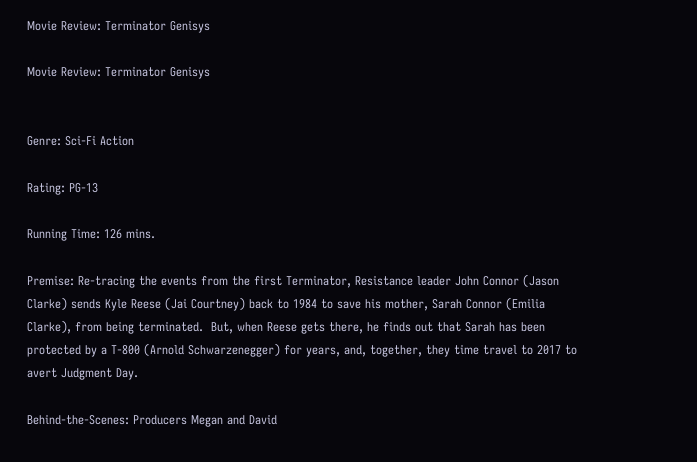Movie Review: Terminator Genisys

Movie Review: Terminator Genisys


Genre: Sci-Fi Action

Rating: PG-13

Running Time: 126 mins.

Premise: Re-tracing the events from the first Terminator, Resistance leader John Connor (Jason Clarke) sends Kyle Reese (Jai Courtney) back to 1984 to save his mother, Sarah Connor (Emilia Clarke), from being terminated.  But, when Reese gets there, he finds out that Sarah has been protected by a T-800 (Arnold Schwarzenegger) for years, and, together, they time travel to 2017 to avert Judgment Day.

Behind-the-Scenes: Producers Megan and David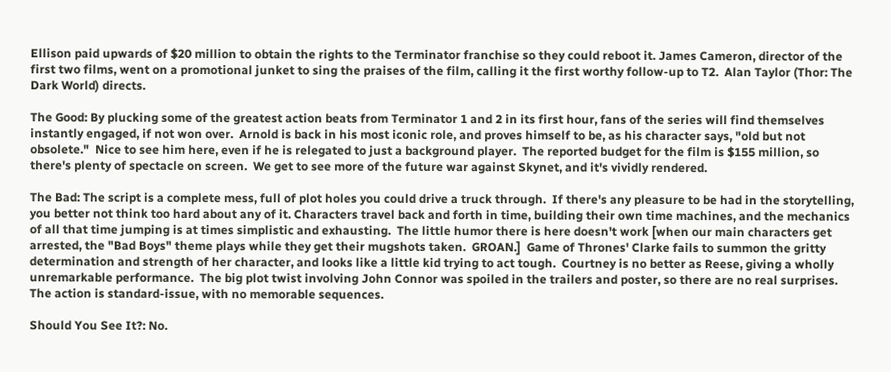Ellison paid upwards of $20 million to obtain the rights to the Terminator franchise so they could reboot it. James Cameron, director of the first two films, went on a promotional junket to sing the praises of the film, calling it the first worthy follow-up to T2.  Alan Taylor (Thor: The Dark World) directs.

The Good: By plucking some of the greatest action beats from Terminator 1 and 2 in its first hour, fans of the series will find themselves instantly engaged, if not won over.  Arnold is back in his most iconic role, and proves himself to be, as his character says, "old but not obsolete."  Nice to see him here, even if he is relegated to just a background player.  The reported budget for the film is $155 million, so there's plenty of spectacle on screen.  We get to see more of the future war against Skynet, and it's vividly rendered.

The Bad: The script is a complete mess, full of plot holes you could drive a truck through.  If there's any pleasure to be had in the storytelling, you better not think too hard about any of it. Characters travel back and forth in time, building their own time machines, and the mechanics of all that time jumping is at times simplistic and exhausting.  The little humor there is here doesn't work [when our main characters get arrested, the "Bad Boys" theme plays while they get their mugshots taken.  GROAN.]  Game of Thrones' Clarke fails to summon the gritty determination and strength of her character, and looks like a little kid trying to act tough.  Courtney is no better as Reese, giving a wholly unremarkable performance.  The big plot twist involving John Connor was spoiled in the trailers and poster, so there are no real surprises. The action is standard-issue, with no memorable sequences.

Should You See It?: No.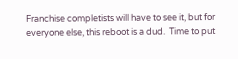Franchise completists will have to see it, but for everyone else, this reboot is a dud.  Time to put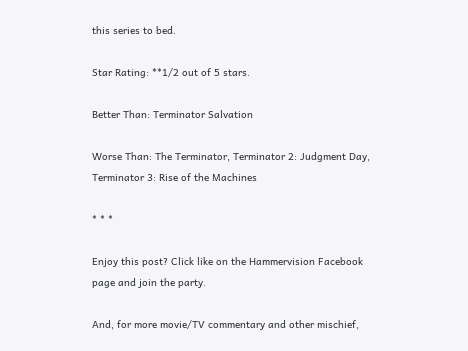this series to bed.

Star Rating: **1/2 out of 5 stars.

Better Than: Terminator Salvation

Worse Than: The Terminator, Terminator 2: Judgment Day, Terminator 3: Rise of the Machines

* * *

Enjoy this post? Click like on the Hammervision Facebook page and join the party.

And, for more movie/TV commentary and other mischief,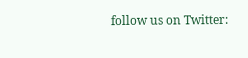follow us on Twitter: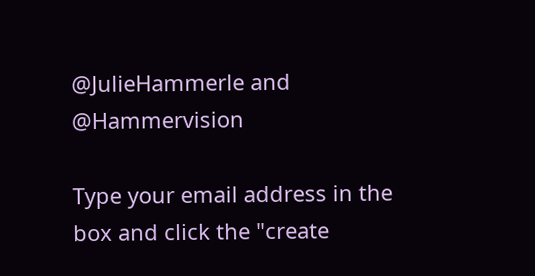@JulieHammerle and @Hammervision

Type your email address in the box and click the "create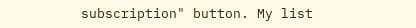subscription" button. My list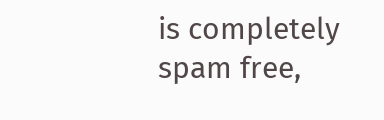is completely spam free,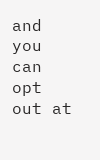and you can opt out at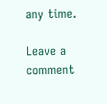any time.

Leave a comment